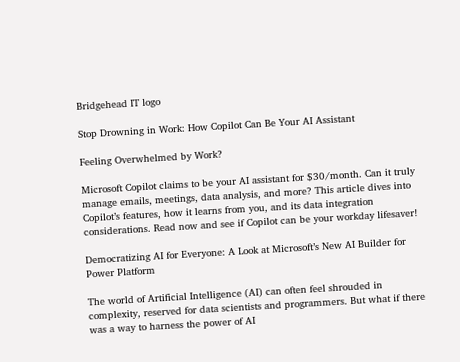Bridgehead IT logo

Stop Drowning in Work: How Copilot Can Be Your AI Assistant

Feeling Overwhelmed by Work?

Microsoft Copilot claims to be your AI assistant for $30/month. Can it truly manage emails, meetings, data analysis, and more? This article dives into Copilot’s features, how it learns from you, and its data integration considerations. Read now and see if Copilot can be your workday lifesaver!

Democratizing AI for Everyone: A Look at Microsoft’s New AI Builder for Power Platform

The world of Artificial Intelligence (AI) can often feel shrouded in complexity, reserved for data scientists and programmers. But what if there was a way to harness the power of AI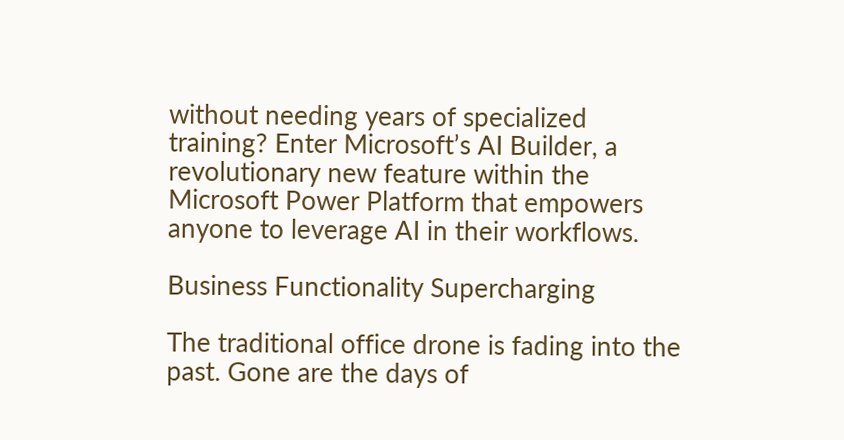without needing years of specialized training? Enter Microsoft’s AI Builder, a revolutionary new feature within the Microsoft Power Platform that empowers anyone to leverage AI in their workflows.

Business Functionality Supercharging

The traditional office drone is fading into the past. Gone are the days of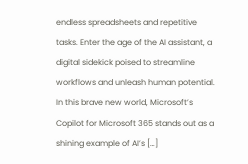endless spreadsheets and repetitive tasks. Enter the age of the AI assistant, a digital sidekick poised to streamline workflows and unleash human potential. In this brave new world, Microsoft’s Copilot for Microsoft 365 stands out as a shining example of AI’s […]